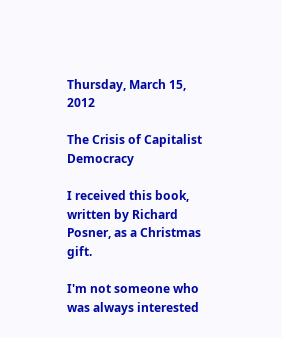Thursday, March 15, 2012

The Crisis of Capitalist Democracy

I received this book, written by Richard Posner, as a Christmas gift.

I'm not someone who was always interested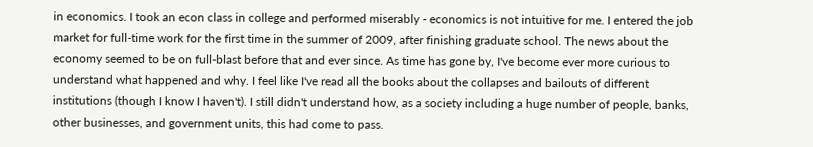in economics. I took an econ class in college and performed miserably - economics is not intuitive for me. I entered the job market for full-time work for the first time in the summer of 2009, after finishing graduate school. The news about the economy seemed to be on full-blast before that and ever since. As time has gone by, I've become ever more curious to understand what happened and why. I feel like I've read all the books about the collapses and bailouts of different institutions (though I know I haven't). I still didn't understand how, as a society including a huge number of people, banks, other businesses, and government units, this had come to pass.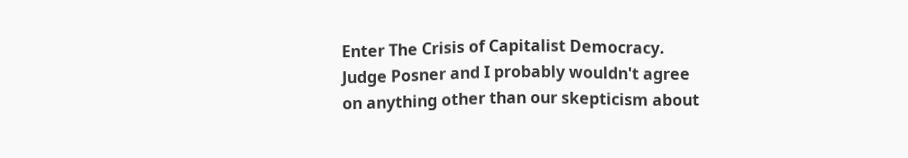Enter The Crisis of Capitalist Democracy. Judge Posner and I probably wouldn't agree on anything other than our skepticism about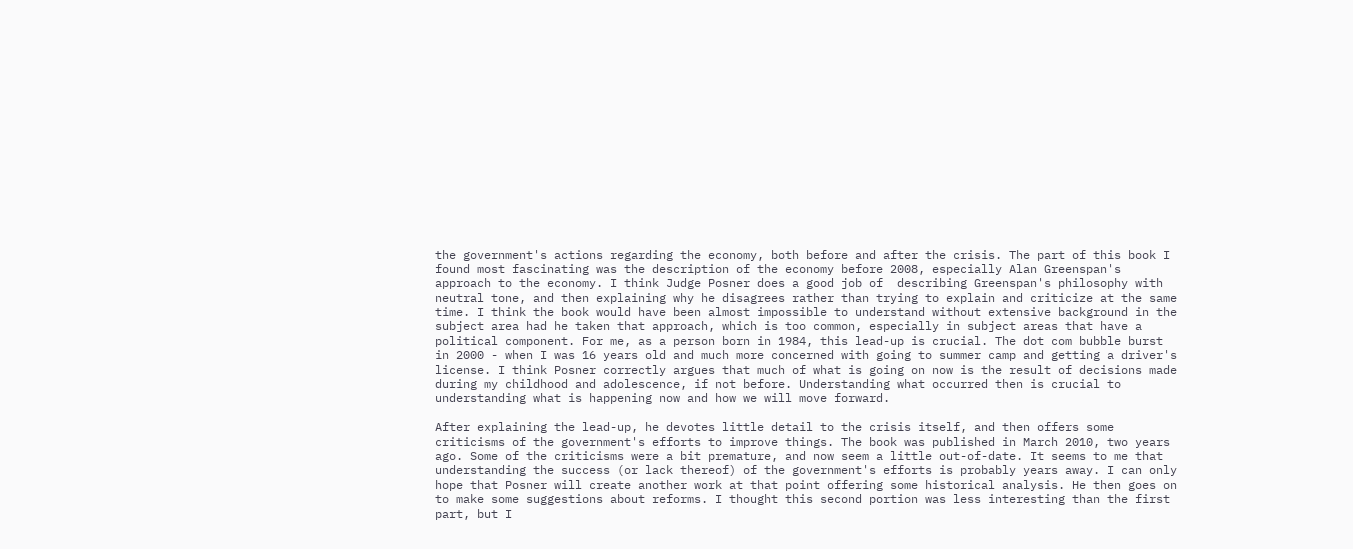the government's actions regarding the economy, both before and after the crisis. The part of this book I found most fascinating was the description of the economy before 2008, especially Alan Greenspan's approach to the economy. I think Judge Posner does a good job of  describing Greenspan's philosophy with neutral tone, and then explaining why he disagrees rather than trying to explain and criticize at the same time. I think the book would have been almost impossible to understand without extensive background in the subject area had he taken that approach, which is too common, especially in subject areas that have a political component. For me, as a person born in 1984, this lead-up is crucial. The dot com bubble burst in 2000 - when I was 16 years old and much more concerned with going to summer camp and getting a driver's license. I think Posner correctly argues that much of what is going on now is the result of decisions made during my childhood and adolescence, if not before. Understanding what occurred then is crucial to understanding what is happening now and how we will move forward.

After explaining the lead-up, he devotes little detail to the crisis itself, and then offers some criticisms of the government's efforts to improve things. The book was published in March 2010, two years ago. Some of the criticisms were a bit premature, and now seem a little out-of-date. It seems to me that understanding the success (or lack thereof) of the government's efforts is probably years away. I can only hope that Posner will create another work at that point offering some historical analysis. He then goes on to make some suggestions about reforms. I thought this second portion was less interesting than the first part, but I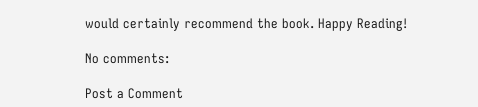would certainly recommend the book. Happy Reading!

No comments:

Post a Comment